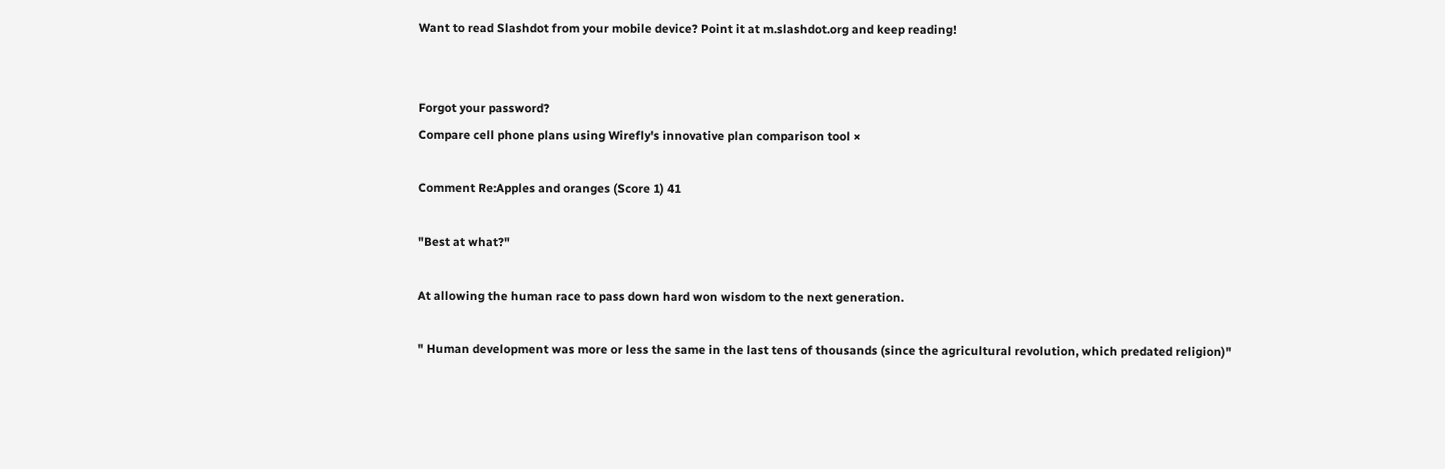Want to read Slashdot from your mobile device? Point it at m.slashdot.org and keep reading!


Forgot your password?
Compare cell phone plans using Wirefly's innovative plan comparison tool ×

Comment Re:Apples and oranges (Score 1) 41

"Best at what?"

At allowing the human race to pass down hard won wisdom to the next generation.

" Human development was more or less the same in the last tens of thousands (since the agricultural revolution, which predated religion)"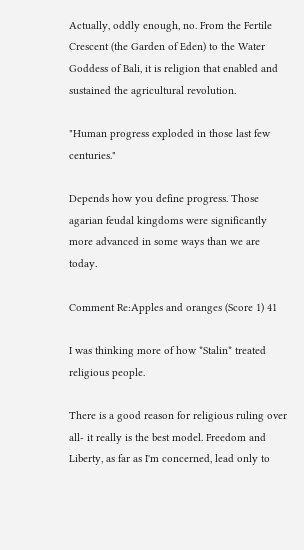Actually, oddly enough, no. From the Fertile Crescent (the Garden of Eden) to the Water Goddess of Bali, it is religion that enabled and sustained the agricultural revolution.

"Human progress exploded in those last few centuries."

Depends how you define progress. Those agarian feudal kingdoms were significantly more advanced in some ways than we are today.

Comment Re:Apples and oranges (Score 1) 41

I was thinking more of how *Stalin* treated religious people.

There is a good reason for religious ruling over all- it really is the best model. Freedom and Liberty, as far as I'm concerned, lead only to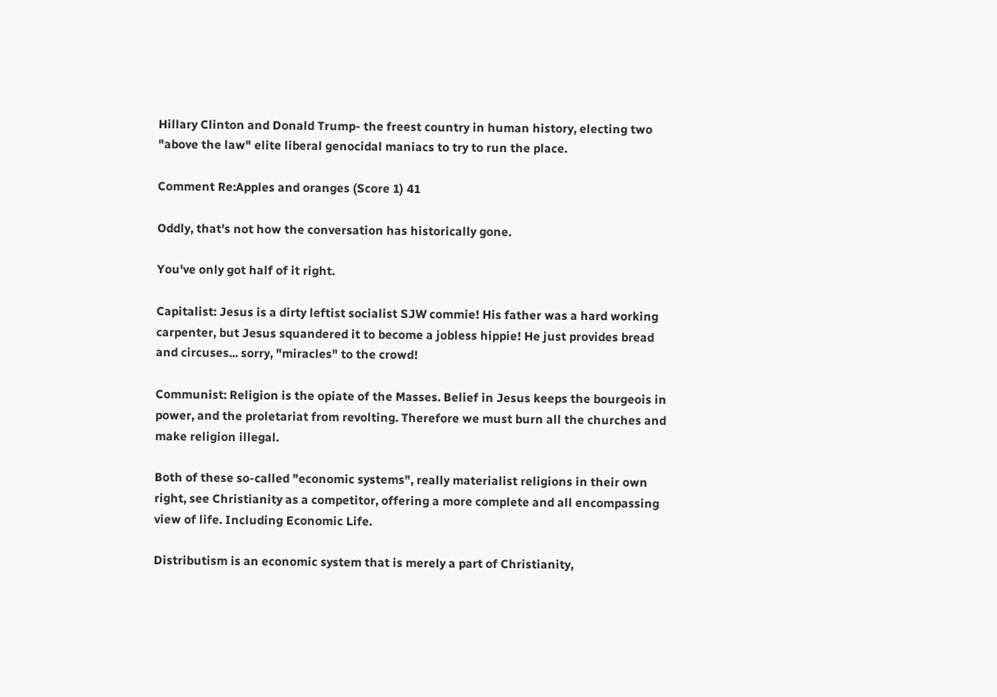Hillary Clinton and Donald Trump- the freest country in human history, electing two "above the law" elite liberal genocidal maniacs to try to run the place.

Comment Re:Apples and oranges (Score 1) 41

Oddly, that's not how the conversation has historically gone.

You've only got half of it right.

Capitalist: Jesus is a dirty leftist socialist SJW commie! His father was a hard working carpenter, but Jesus squandered it to become a jobless hippie! He just provides bread and circuses... sorry, "miracles" to the crowd!

Communist: Religion is the opiate of the Masses. Belief in Jesus keeps the bourgeois in power, and the proletariat from revolting. Therefore we must burn all the churches and make religion illegal.

Both of these so-called "economic systems", really materialist religions in their own right, see Christianity as a competitor, offering a more complete and all encompassing view of life. Including Economic Life.

Distributism is an economic system that is merely a part of Christianity,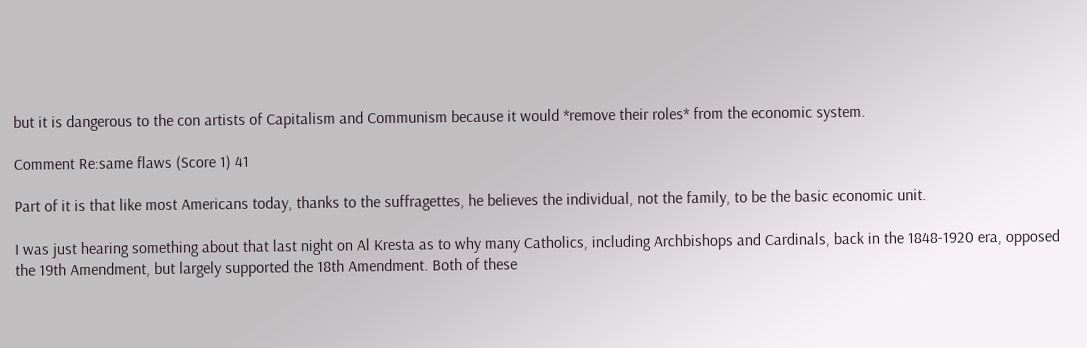but it is dangerous to the con artists of Capitalism and Communism because it would *remove their roles* from the economic system.

Comment Re:same flaws (Score 1) 41

Part of it is that like most Americans today, thanks to the suffragettes, he believes the individual, not the family, to be the basic economic unit.

I was just hearing something about that last night on Al Kresta as to why many Catholics, including Archbishops and Cardinals, back in the 1848-1920 era, opposed the 19th Amendment, but largely supported the 18th Amendment. Both of these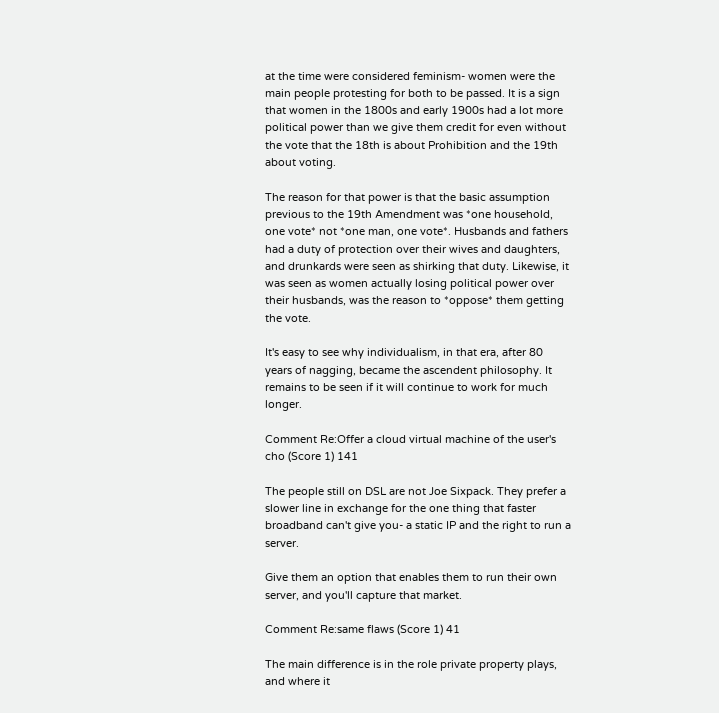at the time were considered feminism- women were the main people protesting for both to be passed. It is a sign that women in the 1800s and early 1900s had a lot more political power than we give them credit for even without the vote that the 18th is about Prohibition and the 19th about voting.

The reason for that power is that the basic assumption previous to the 19th Amendment was *one household, one vote* not *one man, one vote*. Husbands and fathers had a duty of protection over their wives and daughters, and drunkards were seen as shirking that duty. Likewise, it was seen as women actually losing political power over their husbands, was the reason to *oppose* them getting the vote.

It's easy to see why individualism, in that era, after 80 years of nagging, became the ascendent philosophy. It remains to be seen if it will continue to work for much longer.

Comment Re:Offer a cloud virtual machine of the user's cho (Score 1) 141

The people still on DSL are not Joe Sixpack. They prefer a slower line in exchange for the one thing that faster broadband can't give you- a static IP and the right to run a server.

Give them an option that enables them to run their own server, and you'll capture that market.

Comment Re:same flaws (Score 1) 41

The main difference is in the role private property plays, and where it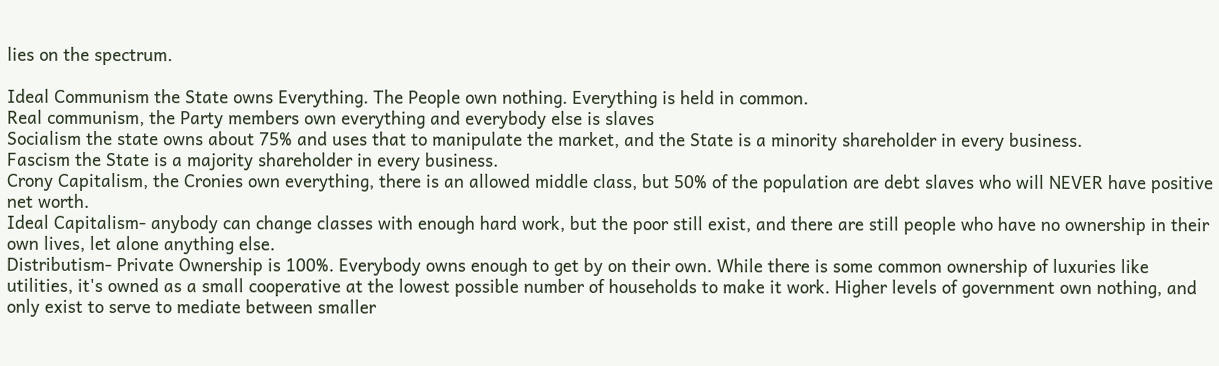lies on the spectrum.

Ideal Communism the State owns Everything. The People own nothing. Everything is held in common.
Real communism, the Party members own everything and everybody else is slaves
Socialism the state owns about 75% and uses that to manipulate the market, and the State is a minority shareholder in every business.
Fascism the State is a majority shareholder in every business.
Crony Capitalism, the Cronies own everything, there is an allowed middle class, but 50% of the population are debt slaves who will NEVER have positive net worth.
Ideal Capitalism- anybody can change classes with enough hard work, but the poor still exist, and there are still people who have no ownership in their own lives, let alone anything else.
Distributism- Private Ownership is 100%. Everybody owns enough to get by on their own. While there is some common ownership of luxuries like utilities, it's owned as a small cooperative at the lowest possible number of households to make it work. Higher levels of government own nothing, and only exist to serve to mediate between smaller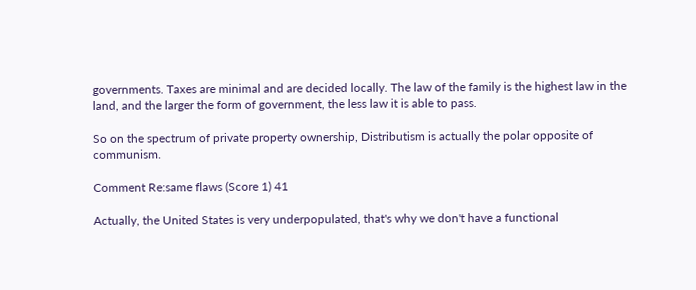governments. Taxes are minimal and are decided locally. The law of the family is the highest law in the land, and the larger the form of government, the less law it is able to pass.

So on the spectrum of private property ownership, Distributism is actually the polar opposite of communism.

Comment Re:same flaws (Score 1) 41

Actually, the United States is very underpopulated, that's why we don't have a functional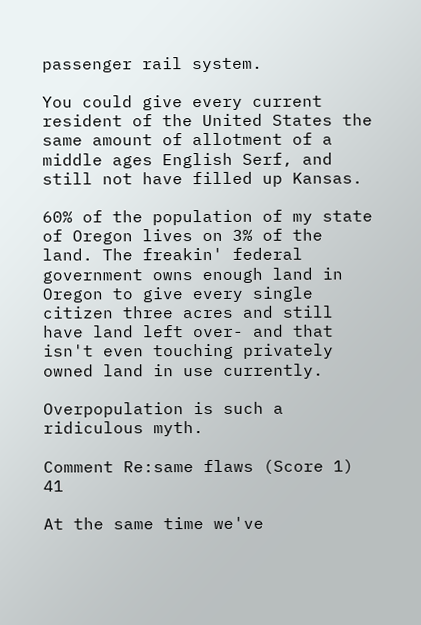passenger rail system.

You could give every current resident of the United States the same amount of allotment of a middle ages English Serf, and still not have filled up Kansas.

60% of the population of my state of Oregon lives on 3% of the land. The freakin' federal government owns enough land in Oregon to give every single citizen three acres and still have land left over- and that isn't even touching privately owned land in use currently.

Overpopulation is such a ridiculous myth.

Comment Re:same flaws (Score 1) 41

At the same time we've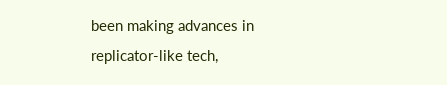been making advances in replicator-like tech,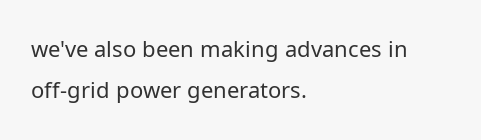we've also been making advances in off-grid power generators.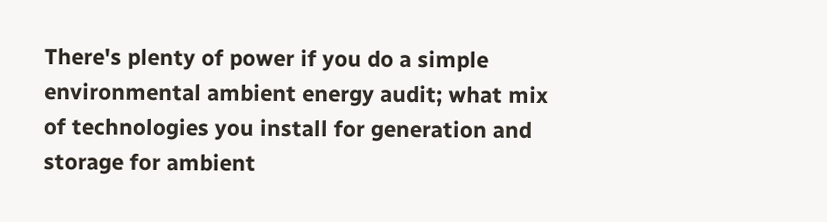There's plenty of power if you do a simple environmental ambient energy audit; what mix of technologies you install for generation and storage for ambient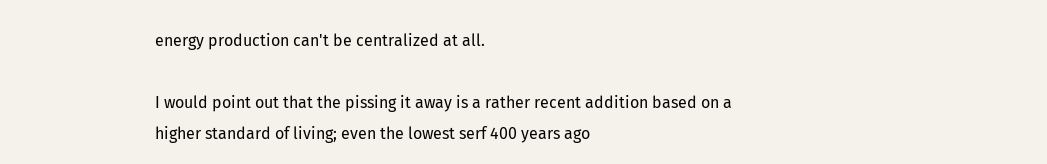energy production can't be centralized at all.

I would point out that the pissing it away is a rather recent addition based on a higher standard of living; even the lowest serf 400 years ago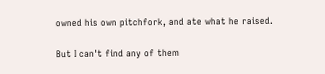owned his own pitchfork, and ate what he raised.

But I can't find any of them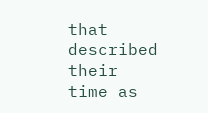that described their time as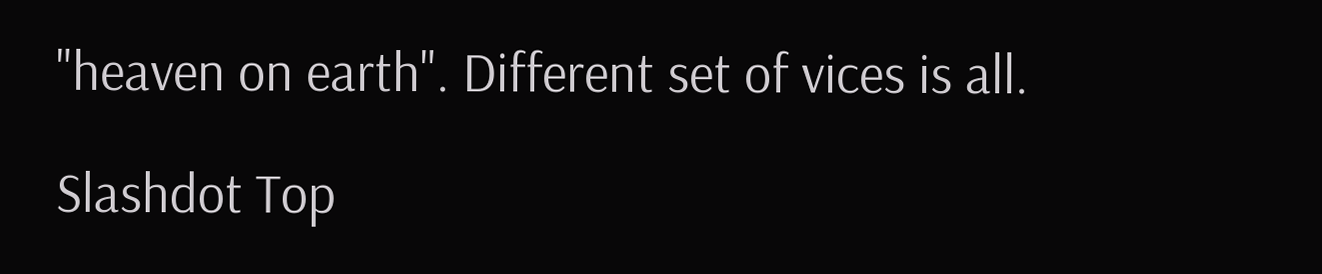"heaven on earth". Different set of vices is all.

Slashdot Top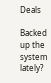Deals

Backed up the system lately?